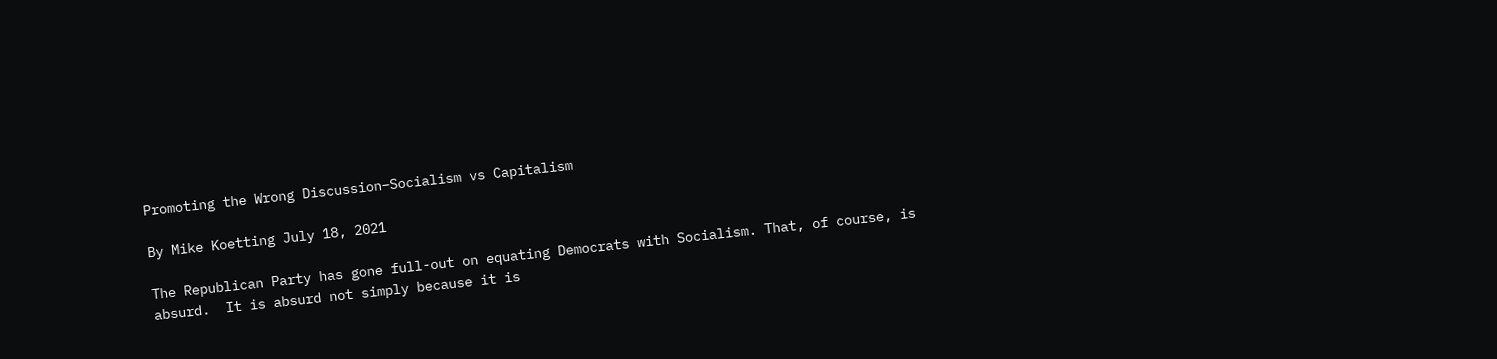Promoting the Wrong Discussion–Socialism vs Capitalism

By Mike Koetting July 18, 2021

The Republican Party has gone full-out on equating Democrats with Socialism. That, of course, is absurd.  It is absurd not simply because it is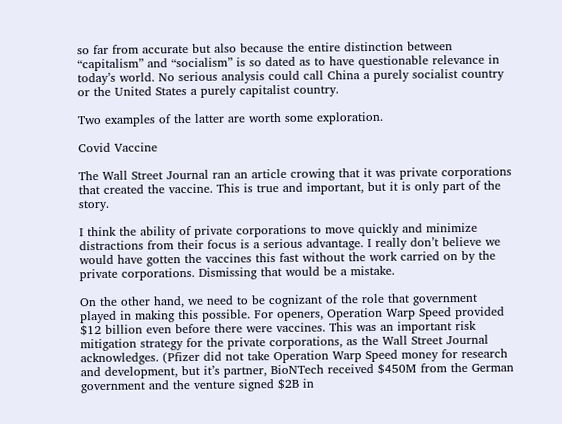so far from accurate but also because the entire distinction between “capitalism” and “socialism” is so dated as to have questionable relevance in today’s world. No serious analysis could call China a purely socialist country or the United States a purely capitalist country.

Two examples of the latter are worth some exploration.

Covid Vaccine

The Wall Street Journal ran an article crowing that it was private corporations that created the vaccine. This is true and important, but it is only part of the story.

I think the ability of private corporations to move quickly and minimize distractions from their focus is a serious advantage. I really don’t believe we would have gotten the vaccines this fast without the work carried on by the private corporations. Dismissing that would be a mistake.

On the other hand, we need to be cognizant of the role that government played in making this possible. For openers, Operation Warp Speed provided $12 billion even before there were vaccines. This was an important risk mitigation strategy for the private corporations, as the Wall Street Journal acknowledges. (Pfizer did not take Operation Warp Speed money for research and development, but it’s partner, BioNTech received $450M from the German government and the venture signed $2B in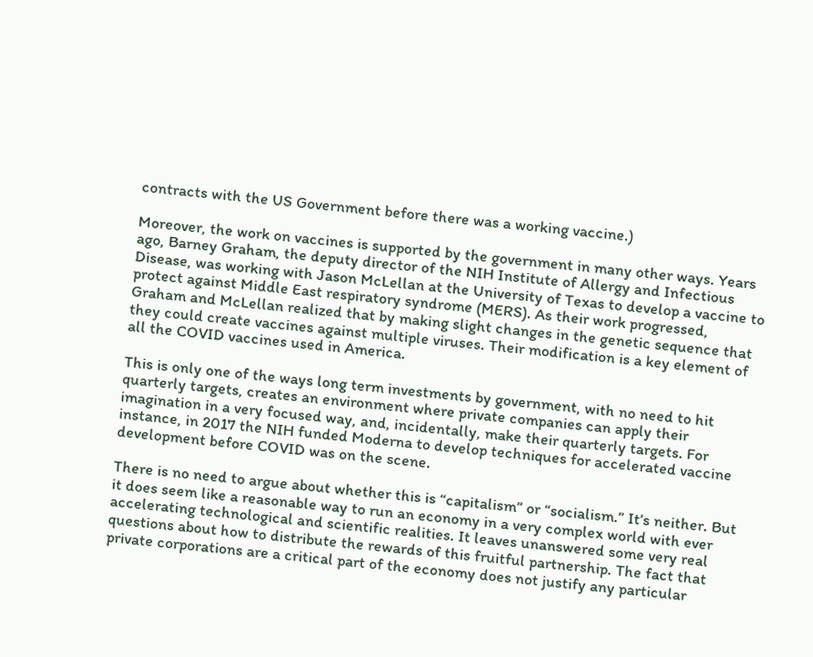contracts with the US Government before there was a working vaccine.)

Moreover, the work on vaccines is supported by the government in many other ways. Years ago, Barney Graham, the deputy director of the NIH Institute of Allergy and Infectious Disease, was working with Jason McLellan at the University of Texas to develop a vaccine to protect against Middle East respiratory syndrome (MERS). As their work progressed, Graham and McLellan realized that by making slight changes in the genetic sequence that they could create vaccines against multiple viruses. Their modification is a key element of all the COVID vaccines used in America.

This is only one of the ways long term investments by government, with no need to hit quarterly targets, creates an environment where private companies can apply their imagination in a very focused way, and, incidentally, make their quarterly targets. For instance, in 2017 the NIH funded Moderna to develop techniques for accelerated vaccine development before COVID was on the scene.

There is no need to argue about whether this is “capitalism” or “socialism.” It’s neither. But it does seem like a reasonable way to run an economy in a very complex world with ever accelerating technological and scientific realities. It leaves unanswered some very real questions about how to distribute the rewards of this fruitful partnership. The fact that private corporations are a critical part of the economy does not justify any particular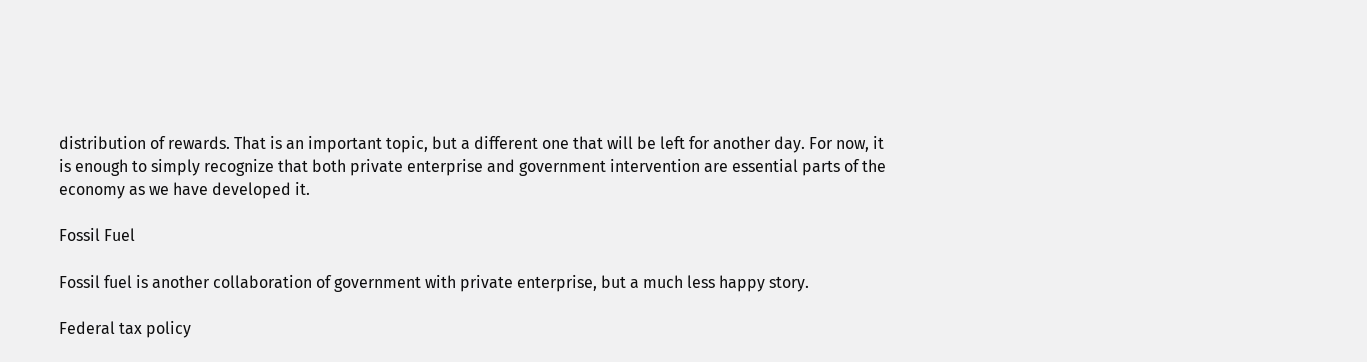distribution of rewards. That is an important topic, but a different one that will be left for another day. For now, it is enough to simply recognize that both private enterprise and government intervention are essential parts of the economy as we have developed it.

Fossil Fuel

Fossil fuel is another collaboration of government with private enterprise, but a much less happy story.

Federal tax policy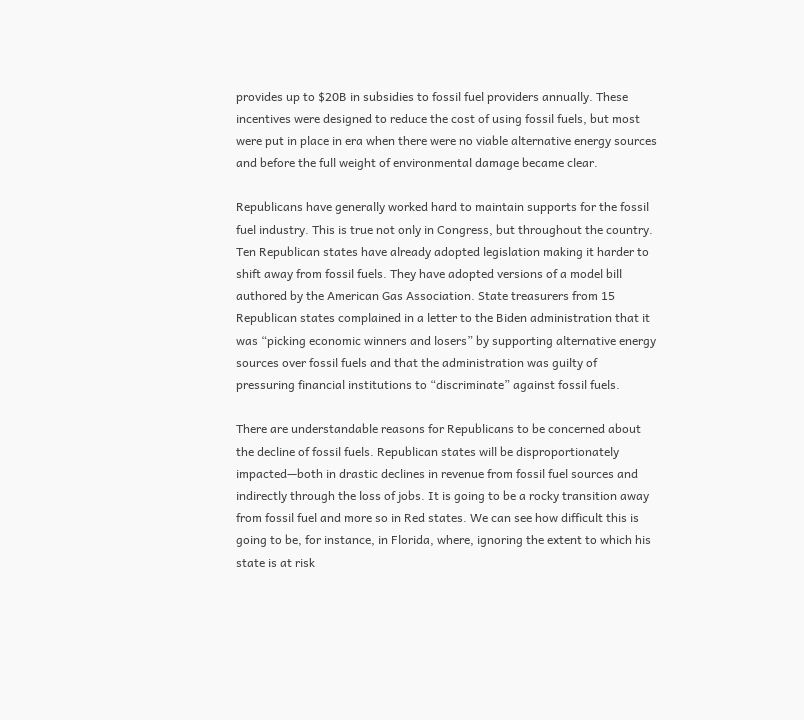provides up to $20B in subsidies to fossil fuel providers annually. These incentives were designed to reduce the cost of using fossil fuels, but most were put in place in era when there were no viable alternative energy sources and before the full weight of environmental damage became clear.

Republicans have generally worked hard to maintain supports for the fossil fuel industry. This is true not only in Congress, but throughout the country. Ten Republican states have already adopted legislation making it harder to shift away from fossil fuels. They have adopted versions of a model bill authored by the American Gas Association. State treasurers from 15 Republican states complained in a letter to the Biden administration that it was “picking economic winners and losers” by supporting alternative energy sources over fossil fuels and that the administration was guilty of pressuring financial institutions to “discriminate” against fossil fuels.

There are understandable reasons for Republicans to be concerned about the decline of fossil fuels. Republican states will be disproportionately impacted—both in drastic declines in revenue from fossil fuel sources and indirectly through the loss of jobs. It is going to be a rocky transition away from fossil fuel and more so in Red states. We can see how difficult this is going to be, for instance, in Florida, where, ignoring the extent to which his state is at risk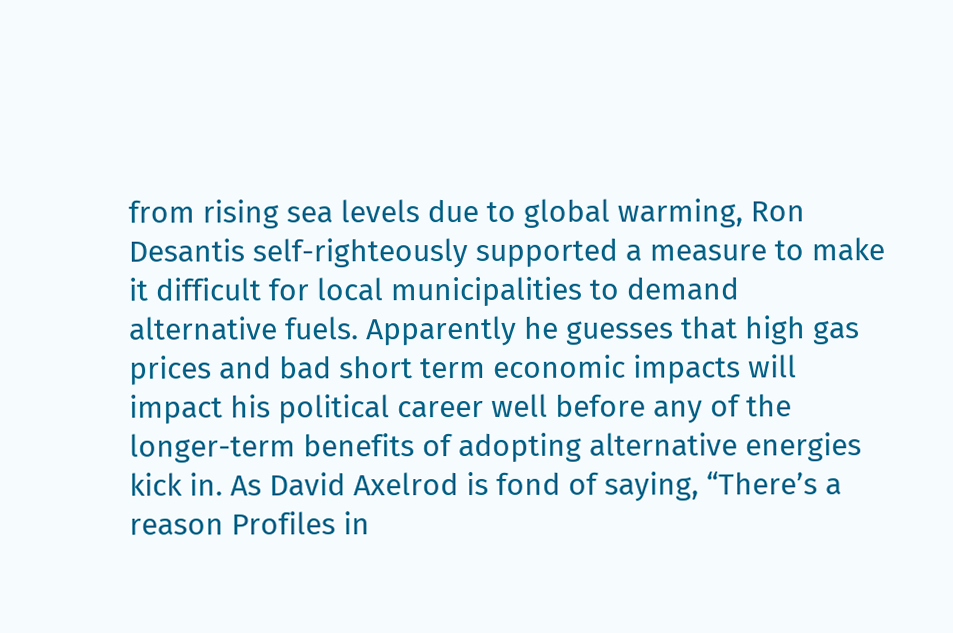from rising sea levels due to global warming, Ron Desantis self-righteously supported a measure to make it difficult for local municipalities to demand alternative fuels. Apparently he guesses that high gas prices and bad short term economic impacts will impact his political career well before any of the longer-term benefits of adopting alternative energies kick in. As David Axelrod is fond of saying, “There’s a reason Profiles in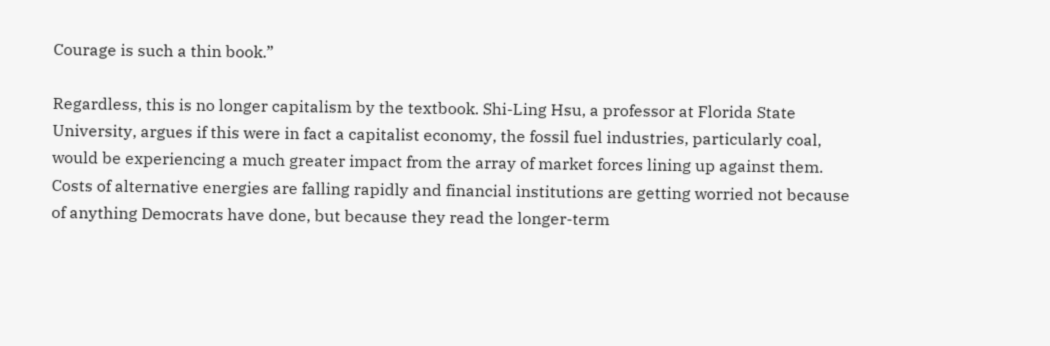Courage is such a thin book.”

Regardless, this is no longer capitalism by the textbook. Shi-Ling Hsu, a professor at Florida State University, argues if this were in fact a capitalist economy, the fossil fuel industries, particularly coal, would be experiencing a much greater impact from the array of market forces lining up against them. Costs of alternative energies are falling rapidly and financial institutions are getting worried not because of anything Democrats have done, but because they read the longer-term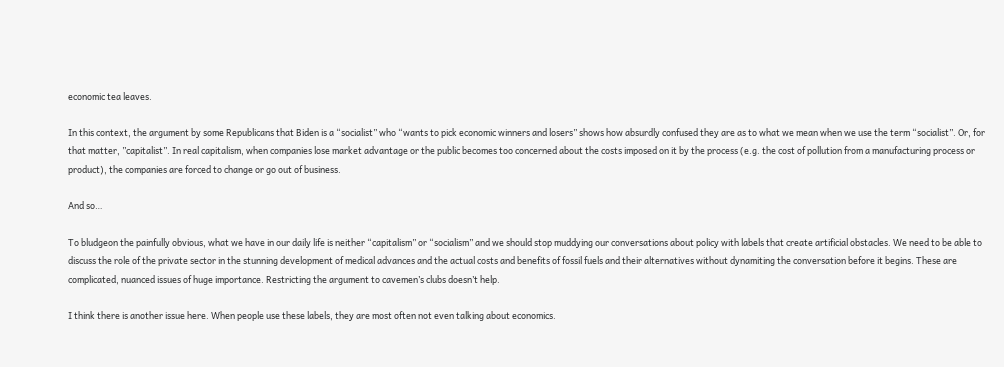economic tea leaves.

In this context, the argument by some Republicans that Biden is a “socialist” who “wants to pick economic winners and losers” shows how absurdly confused they are as to what we mean when we use the term “socialist”. Or, for that matter, ”capitalist”. In real capitalism, when companies lose market advantage or the public becomes too concerned about the costs imposed on it by the process (e.g. the cost of pollution from a manufacturing process or product), the companies are forced to change or go out of business.

And so…

To bludgeon the painfully obvious, what we have in our daily life is neither “capitalism” or “socialism” and we should stop muddying our conversations about policy with labels that create artificial obstacles. We need to be able to discuss the role of the private sector in the stunning development of medical advances and the actual costs and benefits of fossil fuels and their alternatives without dynamiting the conversation before it begins. These are complicated, nuanced issues of huge importance. Restricting the argument to cavemen’s clubs doesn’t help.

I think there is another issue here. When people use these labels, they are most often not even talking about economics.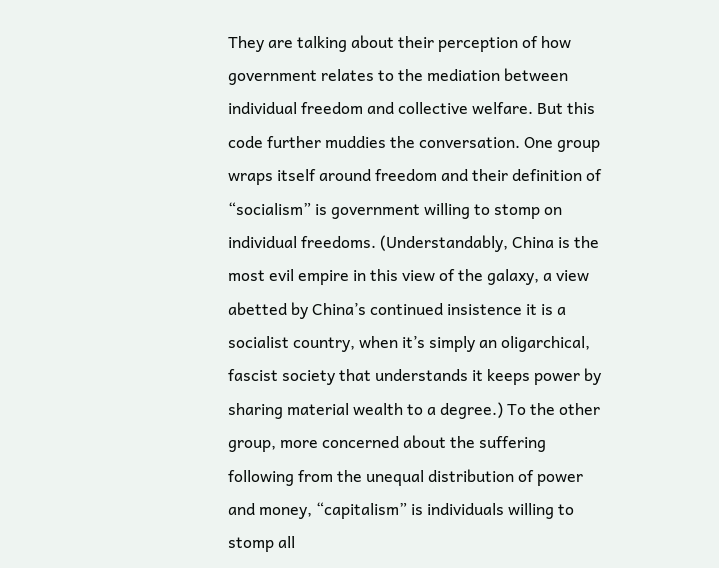They are talking about their perception of how government relates to the mediation between individual freedom and collective welfare. But this code further muddies the conversation. One group wraps itself around freedom and their definition of “socialism” is government willing to stomp on individual freedoms. (Understandably, China is the most evil empire in this view of the galaxy, a view abetted by China’s continued insistence it is a socialist country, when it’s simply an oligarchical, fascist society that understands it keeps power by sharing material wealth to a degree.) To the other group, more concerned about the suffering following from the unequal distribution of power and money, “capitalism” is individuals willing to stomp all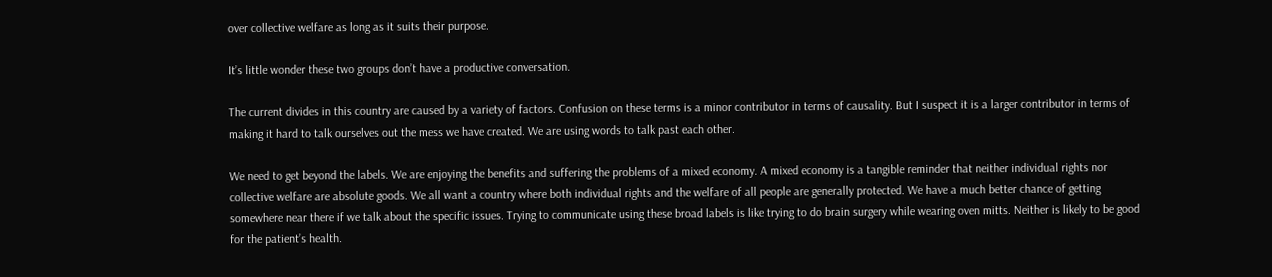over collective welfare as long as it suits their purpose.

It’s little wonder these two groups don’t have a productive conversation.

The current divides in this country are caused by a variety of factors. Confusion on these terms is a minor contributor in terms of causality. But I suspect it is a larger contributor in terms of making it hard to talk ourselves out the mess we have created. We are using words to talk past each other.

We need to get beyond the labels. We are enjoying the benefits and suffering the problems of a mixed economy. A mixed economy is a tangible reminder that neither individual rights nor collective welfare are absolute goods. We all want a country where both individual rights and the welfare of all people are generally protected. We have a much better chance of getting somewhere near there if we talk about the specific issues. Trying to communicate using these broad labels is like trying to do brain surgery while wearing oven mitts. Neither is likely to be good for the patient’s health.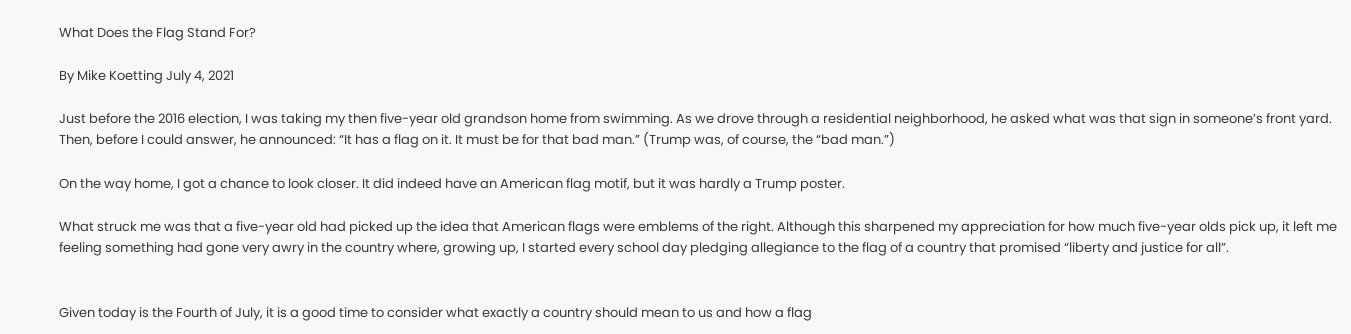What Does the Flag Stand For?

By Mike Koetting July 4, 2021

Just before the 2016 election, I was taking my then five-year old grandson home from swimming. As we drove through a residential neighborhood, he asked what was that sign in someone’s front yard. Then, before I could answer, he announced: “It has a flag on it. It must be for that bad man.” (Trump was, of course, the “bad man.”)

On the way home, I got a chance to look closer. It did indeed have an American flag motif, but it was hardly a Trump poster.

What struck me was that a five-year old had picked up the idea that American flags were emblems of the right. Although this sharpened my appreciation for how much five-year olds pick up, it left me feeling something had gone very awry in the country where, growing up, I started every school day pledging allegiance to the flag of a country that promised “liberty and justice for all”.


Given today is the Fourth of July, it is a good time to consider what exactly a country should mean to us and how a flag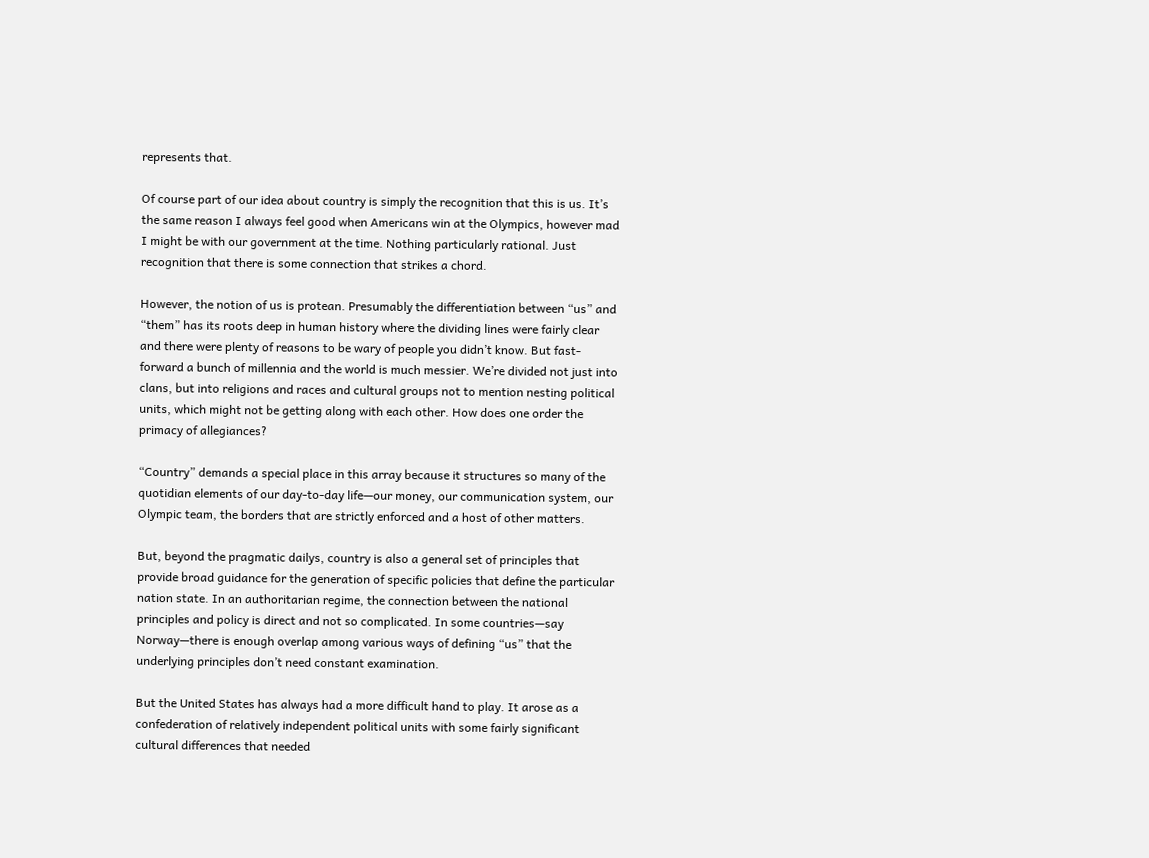represents that.

Of course part of our idea about country is simply the recognition that this is us. It’s the same reason I always feel good when Americans win at the Olympics, however mad I might be with our government at the time. Nothing particularly rational. Just recognition that there is some connection that strikes a chord.

However, the notion of us is protean. Presumably the differentiation between “us” and “them” has its roots deep in human history where the dividing lines were fairly clear and there were plenty of reasons to be wary of people you didn’t know. But fast-forward a bunch of millennia and the world is much messier. We’re divided not just into clans, but into religions and races and cultural groups not to mention nesting political units, which might not be getting along with each other. How does one order the primacy of allegiances?

“Country” demands a special place in this array because it structures so many of the quotidian elements of our day-to-day life—our money, our communication system, our Olympic team, the borders that are strictly enforced and a host of other matters.

But, beyond the pragmatic dailys, country is also a general set of principles that provide broad guidance for the generation of specific policies that define the particular nation state. In an authoritarian regime, the connection between the national principles and policy is direct and not so complicated. In some countries—say Norway—there is enough overlap among various ways of defining “us” that the underlying principles don’t need constant examination.

But the United States has always had a more difficult hand to play. It arose as a confederation of relatively independent political units with some fairly significant cultural differences that needed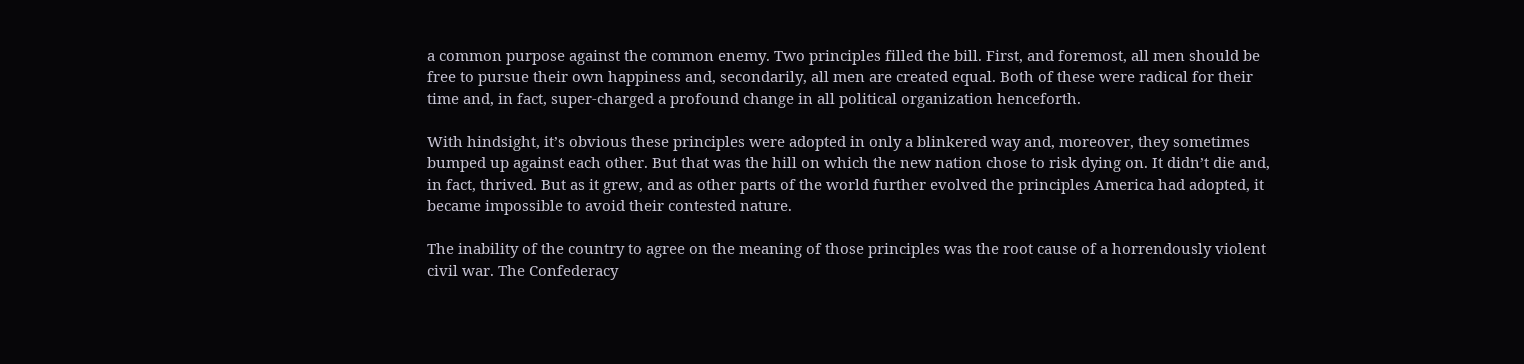a common purpose against the common enemy. Two principles filled the bill. First, and foremost, all men should be free to pursue their own happiness and, secondarily, all men are created equal. Both of these were radical for their time and, in fact, super-charged a profound change in all political organization henceforth.

With hindsight, it’s obvious these principles were adopted in only a blinkered way and, moreover, they sometimes bumped up against each other. But that was the hill on which the new nation chose to risk dying on. It didn’t die and, in fact, thrived. But as it grew, and as other parts of the world further evolved the principles America had adopted, it became impossible to avoid their contested nature.

The inability of the country to agree on the meaning of those principles was the root cause of a horrendously violent civil war. The Confederacy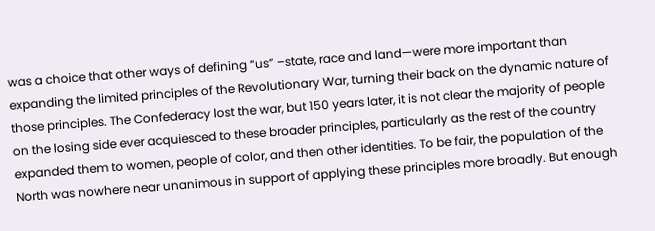was a choice that other ways of defining “us” –state, race and land—were more important than expanding the limited principles of the Revolutionary War, turning their back on the dynamic nature of those principles. The Confederacy lost the war, but 150 years later, it is not clear the majority of people on the losing side ever acquiesced to these broader principles, particularly as the rest of the country expanded them to women, people of color, and then other identities. To be fair, the population of the North was nowhere near unanimous in support of applying these principles more broadly. But enough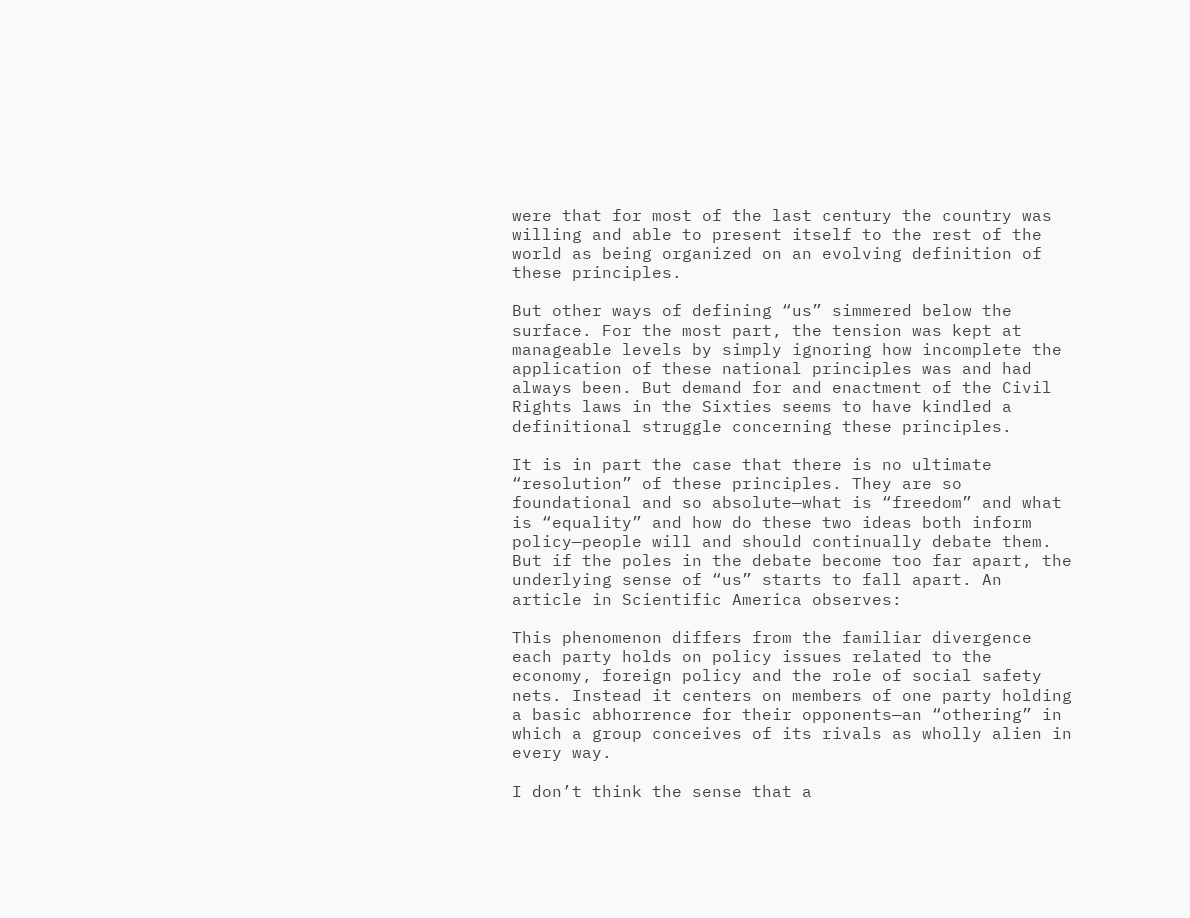were that for most of the last century the country was willing and able to present itself to the rest of the world as being organized on an evolving definition of these principles.

But other ways of defining “us” simmered below the surface. For the most part, the tension was kept at manageable levels by simply ignoring how incomplete the application of these national principles was and had always been. But demand for and enactment of the Civil Rights laws in the Sixties seems to have kindled a definitional struggle concerning these principles.

It is in part the case that there is no ultimate “resolution” of these principles. They are so foundational and so absolute—what is “freedom” and what is “equality” and how do these two ideas both inform policy—people will and should continually debate them. But if the poles in the debate become too far apart, the underlying sense of “us” starts to fall apart. An article in Scientific America observes:

This phenomenon differs from the familiar divergence each party holds on policy issues related to the economy, foreign policy and the role of social safety nets. Instead it centers on members of one party holding a basic abhorrence for their opponents—an “othering” in which a group conceives of its rivals as wholly alien in every way.

I don’t think the sense that a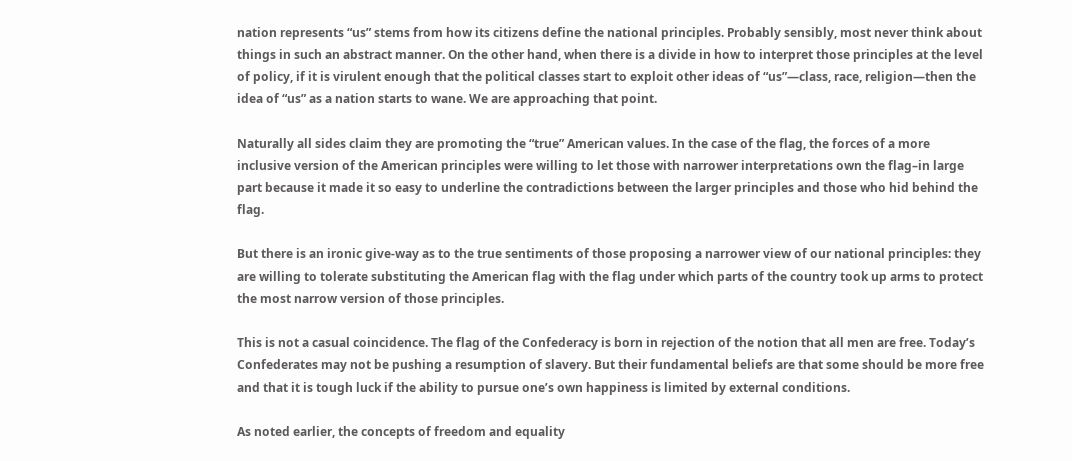nation represents “us” stems from how its citizens define the national principles. Probably sensibly, most never think about things in such an abstract manner. On the other hand, when there is a divide in how to interpret those principles at the level of policy, if it is virulent enough that the political classes start to exploit other ideas of “us”—class, race, religion—then the idea of “us” as a nation starts to wane. We are approaching that point.

Naturally all sides claim they are promoting the “true” American values. In the case of the flag, the forces of a more inclusive version of the American principles were willing to let those with narrower interpretations own the flag–in large part because it made it so easy to underline the contradictions between the larger principles and those who hid behind the flag.

But there is an ironic give-way as to the true sentiments of those proposing a narrower view of our national principles: they are willing to tolerate substituting the American flag with the flag under which parts of the country took up arms to protect the most narrow version of those principles.

This is not a casual coincidence. The flag of the Confederacy is born in rejection of the notion that all men are free. Today’s Confederates may not be pushing a resumption of slavery. But their fundamental beliefs are that some should be more free and that it is tough luck if the ability to pursue one’s own happiness is limited by external conditions.

As noted earlier, the concepts of freedom and equality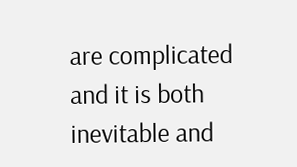are complicated and it is both inevitable and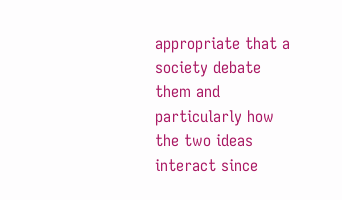appropriate that a society debate them and particularly how the two ideas interact since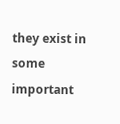they exist in some important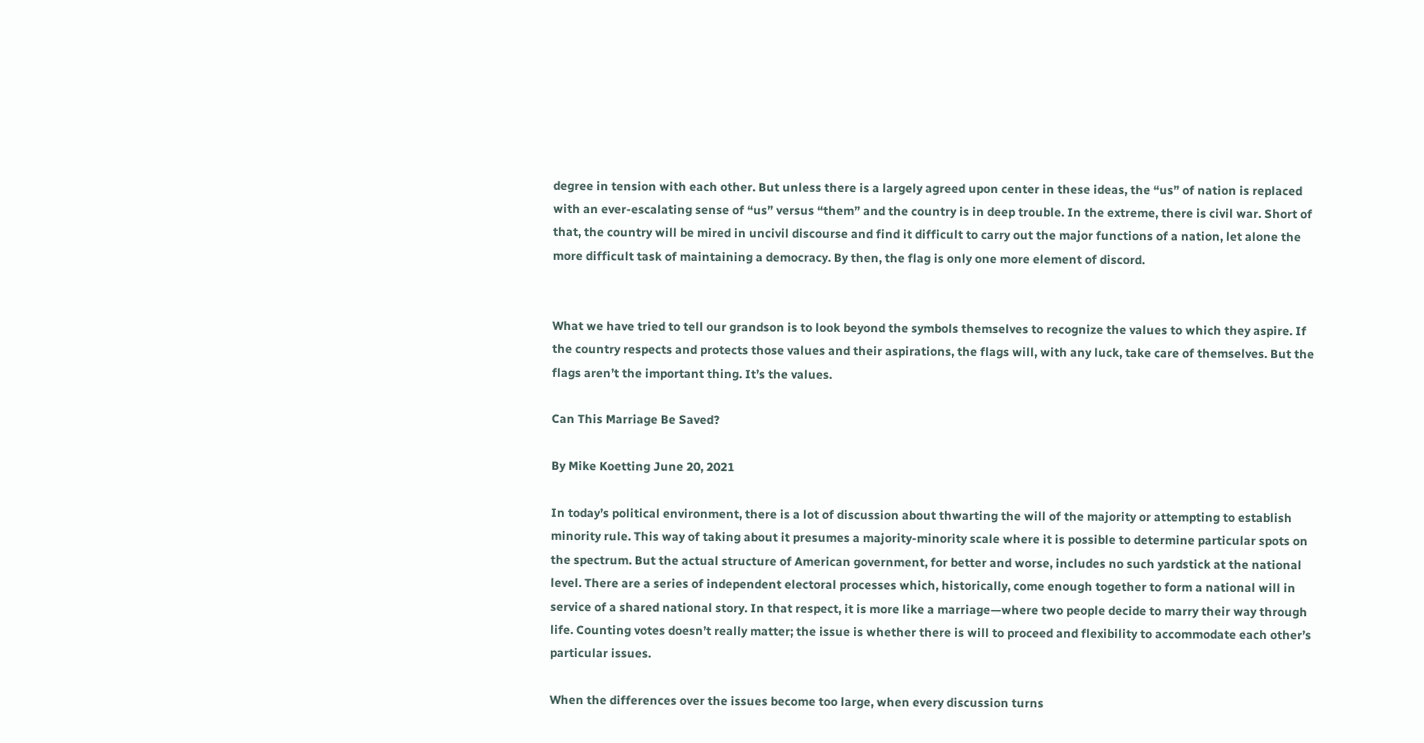degree in tension with each other. But unless there is a largely agreed upon center in these ideas, the “us” of nation is replaced with an ever-escalating sense of “us” versus “them” and the country is in deep trouble. In the extreme, there is civil war. Short of that, the country will be mired in uncivil discourse and find it difficult to carry out the major functions of a nation, let alone the more difficult task of maintaining a democracy. By then, the flag is only one more element of discord.


What we have tried to tell our grandson is to look beyond the symbols themselves to recognize the values to which they aspire. If the country respects and protects those values and their aspirations, the flags will, with any luck, take care of themselves. But the flags aren’t the important thing. It’s the values.

Can This Marriage Be Saved?

By Mike Koetting June 20, 2021

In today’s political environment, there is a lot of discussion about thwarting the will of the majority or attempting to establish minority rule. This way of taking about it presumes a majority-minority scale where it is possible to determine particular spots on the spectrum. But the actual structure of American government, for better and worse, includes no such yardstick at the national level. There are a series of independent electoral processes which, historically, come enough together to form a national will in service of a shared national story. In that respect, it is more like a marriage—where two people decide to marry their way through life. Counting votes doesn’t really matter; the issue is whether there is will to proceed and flexibility to accommodate each other’s particular issues.

When the differences over the issues become too large, when every discussion turns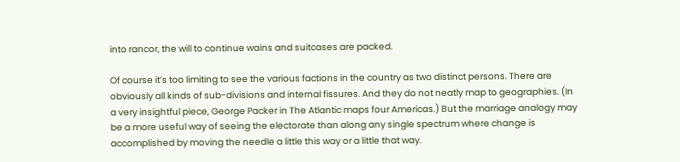into rancor, the will to continue wains and suitcases are packed.

Of course it’s too limiting to see the various factions in the country as two distinct persons. There are obviously all kinds of sub-divisions and internal fissures. And they do not neatly map to geographies. (In a very insightful piece, George Packer in The Atlantic maps four Americas.) But the marriage analogy may be a more useful way of seeing the electorate than along any single spectrum where change is accomplished by moving the needle a little this way or a little that way.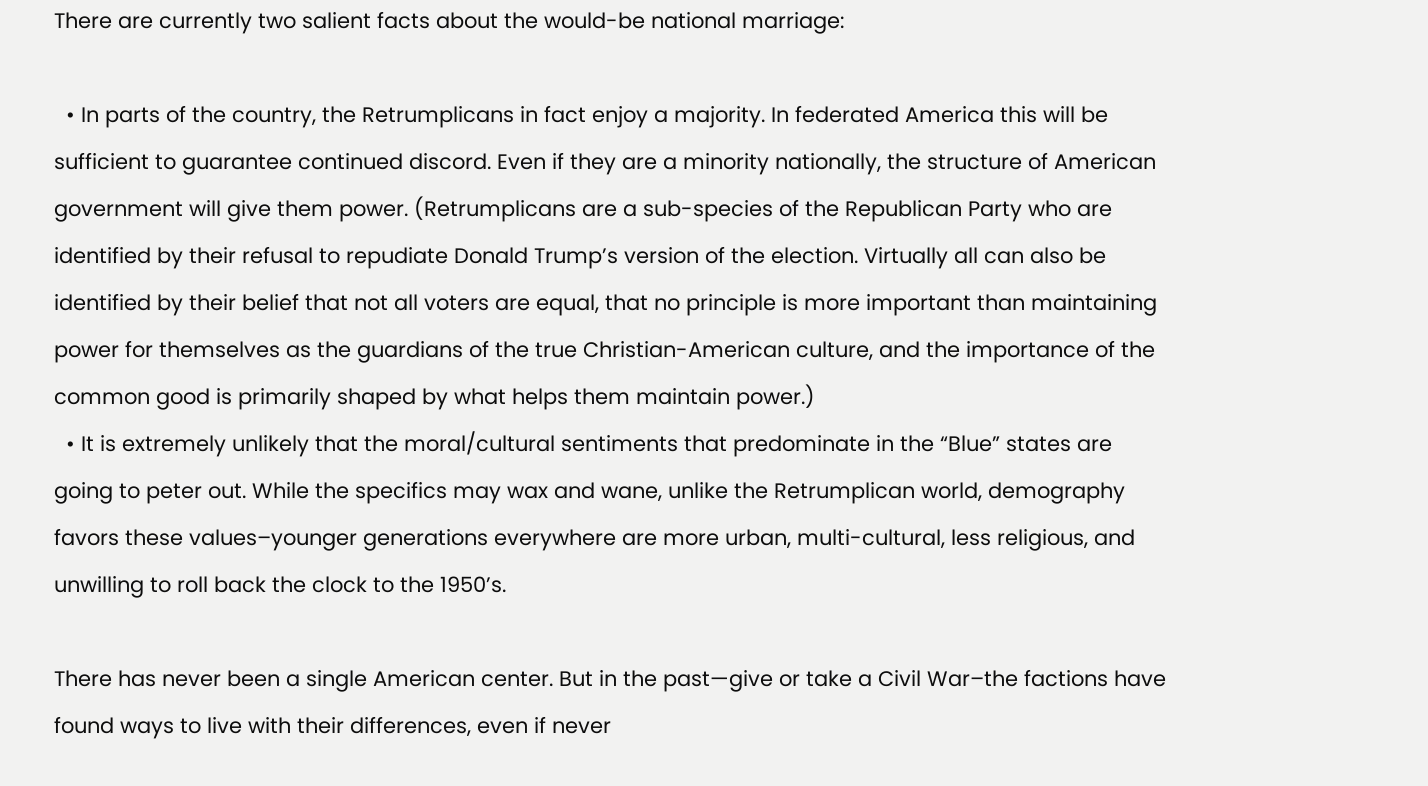There are currently two salient facts about the would-be national marriage:

  • In parts of the country, the Retrumplicans in fact enjoy a majority. In federated America this will be sufficient to guarantee continued discord. Even if they are a minority nationally, the structure of American government will give them power. (Retrumplicans are a sub-species of the Republican Party who are identified by their refusal to repudiate Donald Trump’s version of the election. Virtually all can also be identified by their belief that not all voters are equal, that no principle is more important than maintaining power for themselves as the guardians of the true Christian-American culture, and the importance of the common good is primarily shaped by what helps them maintain power.)
  • It is extremely unlikely that the moral/cultural sentiments that predominate in the “Blue” states are going to peter out. While the specifics may wax and wane, unlike the Retrumplican world, demography favors these values–younger generations everywhere are more urban, multi-cultural, less religious, and unwilling to roll back the clock to the 1950’s.

There has never been a single American center. But in the past—give or take a Civil War–the factions have found ways to live with their differences, even if never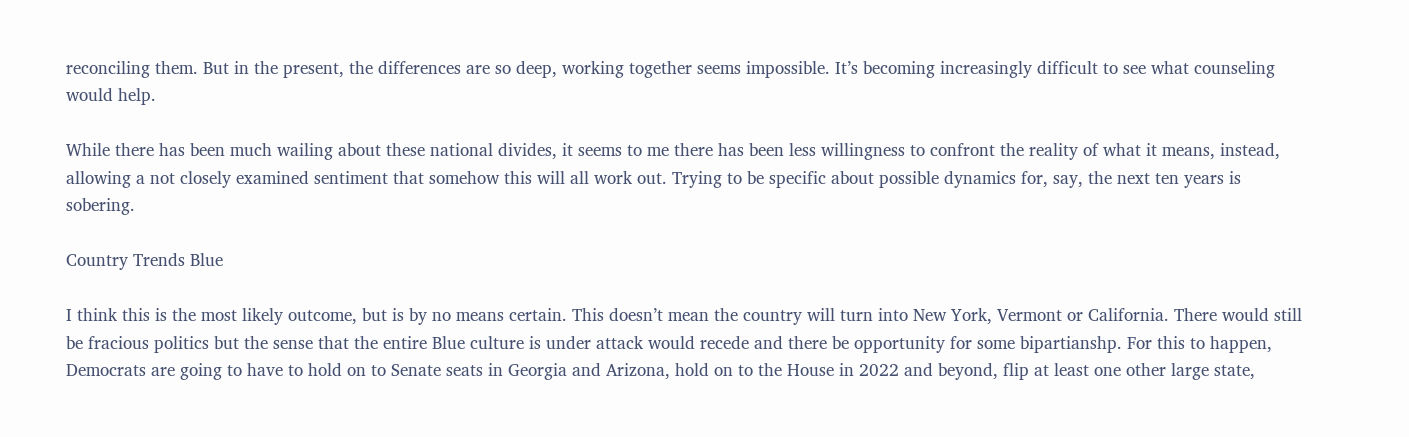reconciling them. But in the present, the differences are so deep, working together seems impossible. It’s becoming increasingly difficult to see what counseling would help.

While there has been much wailing about these national divides, it seems to me there has been less willingness to confront the reality of what it means, instead, allowing a not closely examined sentiment that somehow this will all work out. Trying to be specific about possible dynamics for, say, the next ten years is sobering.

Country Trends Blue

I think this is the most likely outcome, but is by no means certain. This doesn’t mean the country will turn into New York, Vermont or California. There would still be fracious politics but the sense that the entire Blue culture is under attack would recede and there be opportunity for some bipartianshp. For this to happen, Democrats are going to have to hold on to Senate seats in Georgia and Arizona, hold on to the House in 2022 and beyond, flip at least one other large state,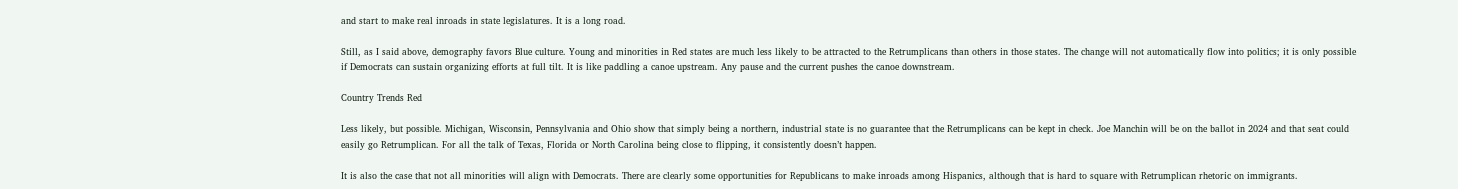and start to make real inroads in state legislatures. It is a long road.

Still, as I said above, demography favors Blue culture. Young and minorities in Red states are much less likely to be attracted to the Retrumplicans than others in those states. The change will not automatically flow into politics; it is only possible if Democrats can sustain organizing efforts at full tilt. It is like paddling a canoe upstream. Any pause and the current pushes the canoe downstream.

Country Trends Red

Less likely, but possible. Michigan, Wisconsin, Pennsylvania and Ohio show that simply being a northern, industrial state is no guarantee that the Retrumplicans can be kept in check. Joe Manchin will be on the ballot in 2024 and that seat could easily go Retrumplican. For all the talk of Texas, Florida or North Carolina being close to flipping, it consistently doesn’t happen.

It is also the case that not all minorities will align with Democrats. There are clearly some opportunities for Republicans to make inroads among Hispanics, although that is hard to square with Retrumplican rhetoric on immigrants.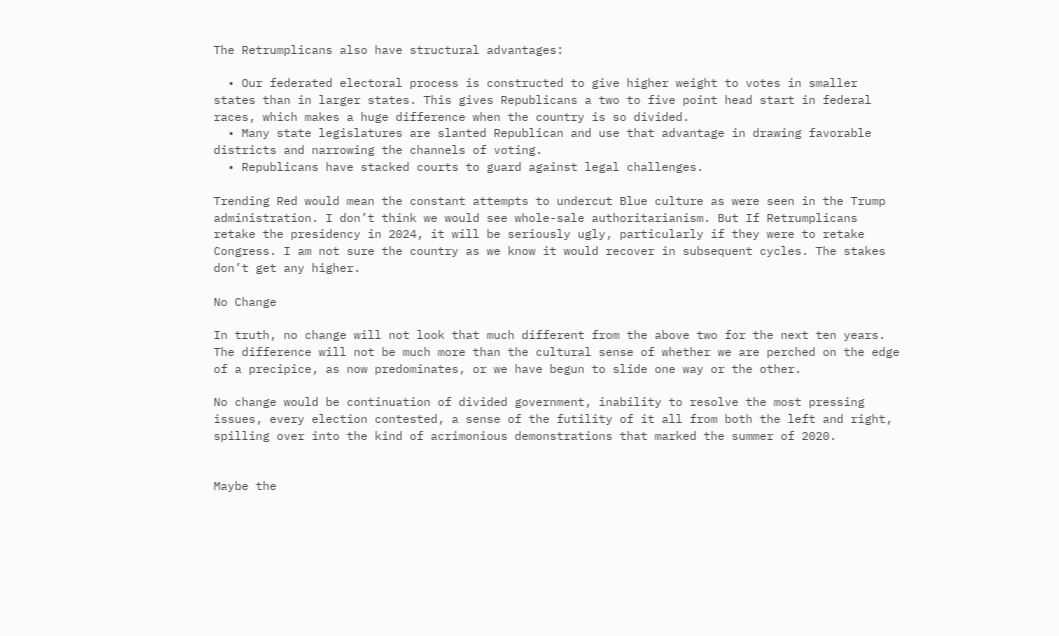The Retrumplicans also have structural advantages:

  • Our federated electoral process is constructed to give higher weight to votes in smaller states than in larger states. This gives Republicans a two to five point head start in federal races, which makes a huge difference when the country is so divided.
  • Many state legislatures are slanted Republican and use that advantage in drawing favorable districts and narrowing the channels of voting.
  • Republicans have stacked courts to guard against legal challenges.

Trending Red would mean the constant attempts to undercut Blue culture as were seen in the Trump administration. I don’t think we would see whole-sale authoritarianism. But If Retrumplicans retake the presidency in 2024, it will be seriously ugly, particularly if they were to retake Congress. I am not sure the country as we know it would recover in subsequent cycles. The stakes don’t get any higher.

No Change

In truth, no change will not look that much different from the above two for the next ten years. The difference will not be much more than the cultural sense of whether we are perched on the edge of a precipice, as now predominates, or we have begun to slide one way or the other.

No change would be continuation of divided government, inability to resolve the most pressing issues, every election contested, a sense of the futility of it all from both the left and right, spilling over into the kind of acrimonious demonstrations that marked the summer of 2020.


Maybe the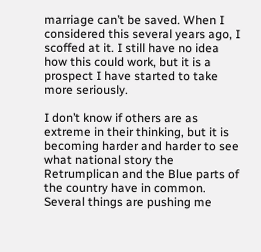marriage can’t be saved. When I considered this several years ago, I scoffed at it. I still have no idea how this could work, but it is a prospect I have started to take more seriously.

I don’t know if others are as extreme in their thinking, but it is becoming harder and harder to see what national story the Retrumplican and the Blue parts of the country have in common. Several things are pushing me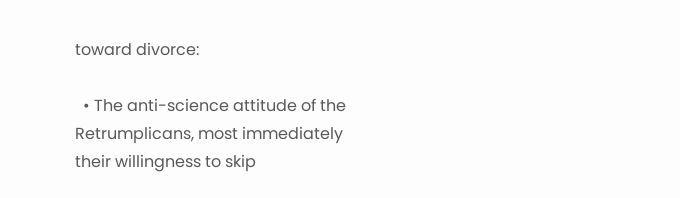toward divorce:

  • The anti-science attitude of the Retrumplicans, most immediately their willingness to skip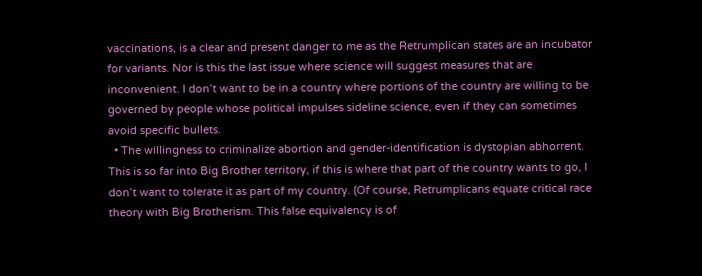vaccinations, is a clear and present danger to me as the Retrumplican states are an incubator for variants. Nor is this the last issue where science will suggest measures that are inconvenient. I don’t want to be in a country where portions of the country are willing to be governed by people whose political impulses sideline science, even if they can sometimes avoid specific bullets.
  • The willingness to criminalize abortion and gender-identification is dystopian abhorrent. This is so far into Big Brother territory, if this is where that part of the country wants to go, I don’t want to tolerate it as part of my country. (Of course, Retrumplicans equate critical race theory with Big Brotherism. This false equivalency is of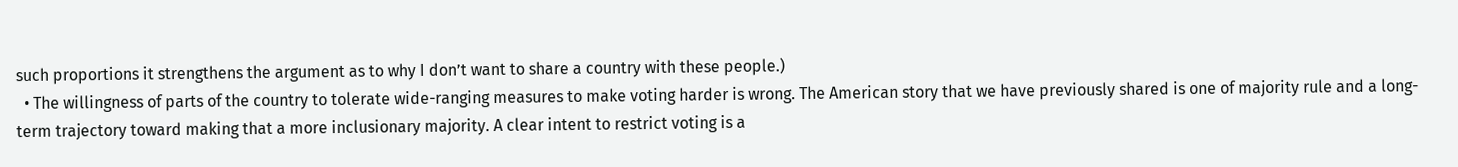such proportions it strengthens the argument as to why I don’t want to share a country with these people.)
  • The willingness of parts of the country to tolerate wide-ranging measures to make voting harder is wrong. The American story that we have previously shared is one of majority rule and a long-term trajectory toward making that a more inclusionary majority. A clear intent to restrict voting is a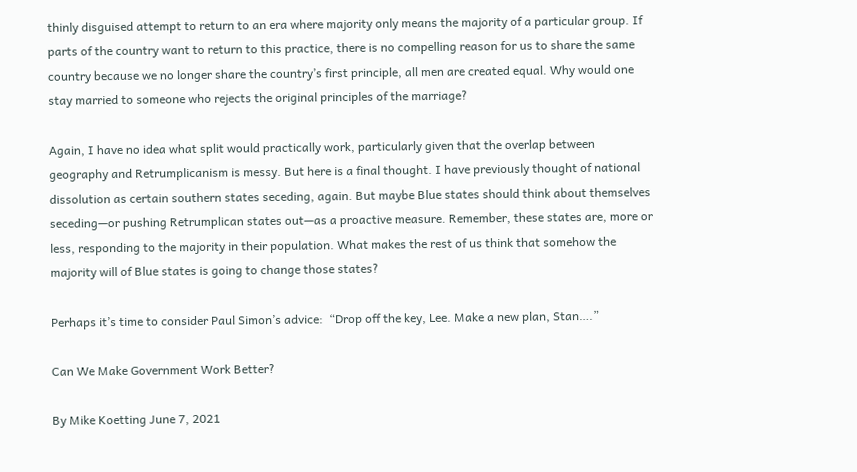thinly disguised attempt to return to an era where majority only means the majority of a particular group. If parts of the country want to return to this practice, there is no compelling reason for us to share the same country because we no longer share the country’s first principle, all men are created equal. Why would one stay married to someone who rejects the original principles of the marriage?

Again, I have no idea what split would practically work, particularly given that the overlap between geography and Retrumplicanism is messy. But here is a final thought. I have previously thought of national dissolution as certain southern states seceding, again. But maybe Blue states should think about themselves seceding—or pushing Retrumplican states out—as a proactive measure. Remember, these states are, more or less, responding to the majority in their population. What makes the rest of us think that somehow the majority will of Blue states is going to change those states?

Perhaps it’s time to consider Paul Simon’s advice:  “Drop off the key, Lee. Make a new plan, Stan….”

Can We Make Government Work Better?

By Mike Koetting June 7, 2021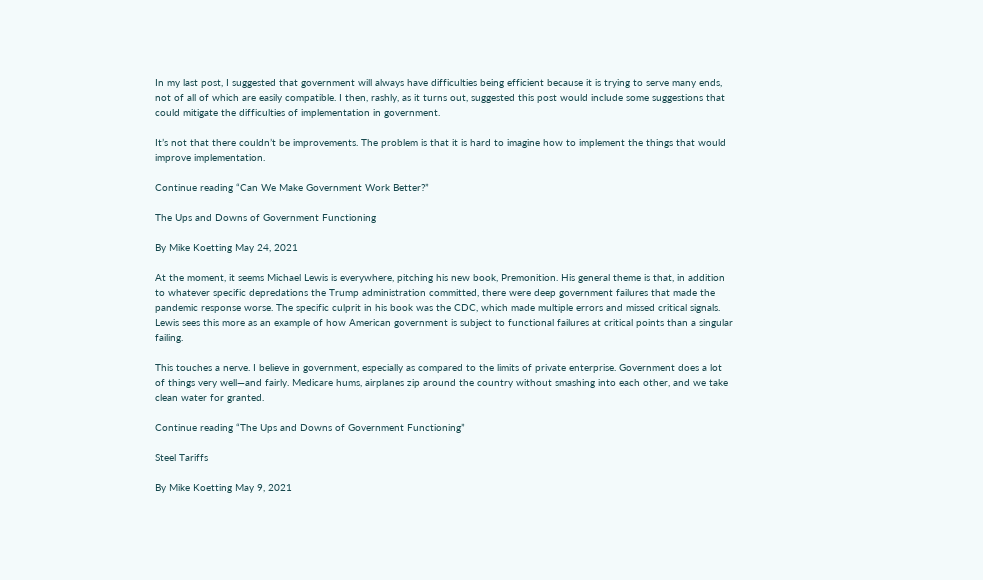In my last post, I suggested that government will always have difficulties being efficient because it is trying to serve many ends, not of all of which are easily compatible. I then, rashly, as it turns out, suggested this post would include some suggestions that could mitigate the difficulties of implementation in government.

It’s not that there couldn’t be improvements. The problem is that it is hard to imagine how to implement the things that would improve implementation.

Continue reading “Can We Make Government Work Better?”

The Ups and Downs of Government Functioning

By Mike Koetting May 24, 2021

At the moment, it seems Michael Lewis is everywhere, pitching his new book, Premonition. His general theme is that, in addition to whatever specific depredations the Trump administration committed, there were deep government failures that made the pandemic response worse. The specific culprit in his book was the CDC, which made multiple errors and missed critical signals. Lewis sees this more as an example of how American government is subject to functional failures at critical points than a singular failing.

This touches a nerve. I believe in government, especially as compared to the limits of private enterprise. Government does a lot of things very well—and fairly. Medicare hums, airplanes zip around the country without smashing into each other, and we take clean water for granted.

Continue reading “The Ups and Downs of Government Functioning”

Steel Tariffs

By Mike Koetting May 9, 2021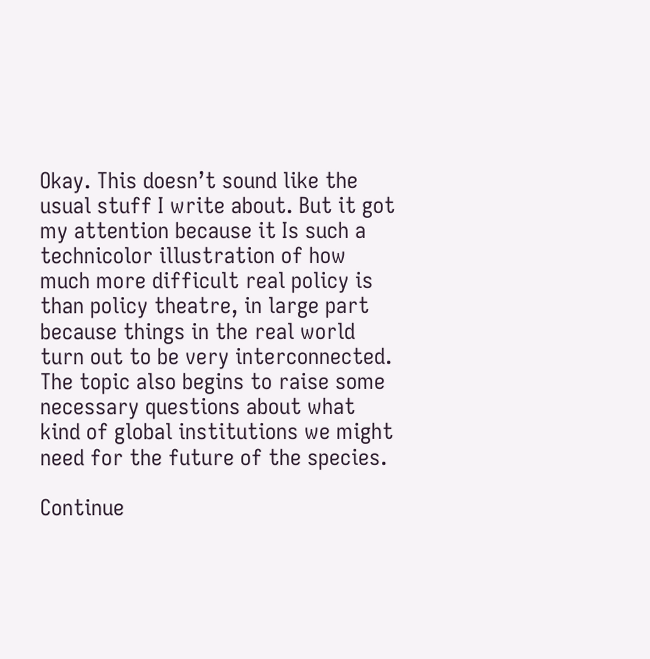Okay. This doesn’t sound like the usual stuff I write about. But it got my attention because it Is such a technicolor illustration of how much more difficult real policy is than policy theatre, in large part because things in the real world turn out to be very interconnected. The topic also begins to raise some necessary questions about what kind of global institutions we might need for the future of the species.

Continue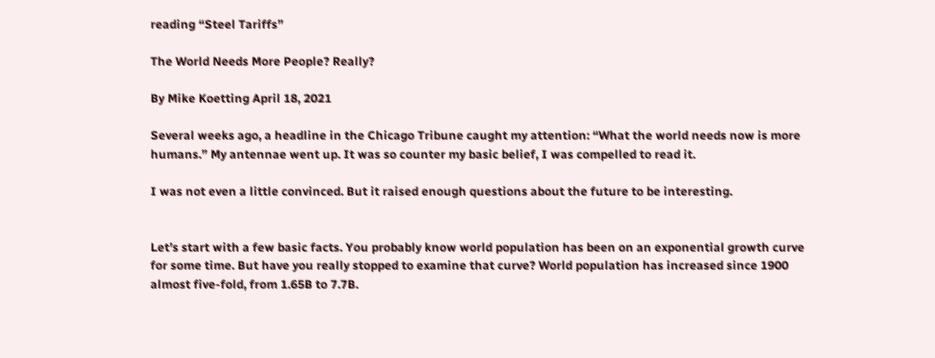reading “Steel Tariffs”

The World Needs More People? Really?

By Mike Koetting April 18, 2021

Several weeks ago, a headline in the Chicago Tribune caught my attention: “What the world needs now is more humans.” My antennae went up. It was so counter my basic belief, I was compelled to read it.

I was not even a little convinced. But it raised enough questions about the future to be interesting.


Let’s start with a few basic facts. You probably know world population has been on an exponential growth curve for some time. But have you really stopped to examine that curve? World population has increased since 1900 almost five-fold, from 1.65B to 7.7B.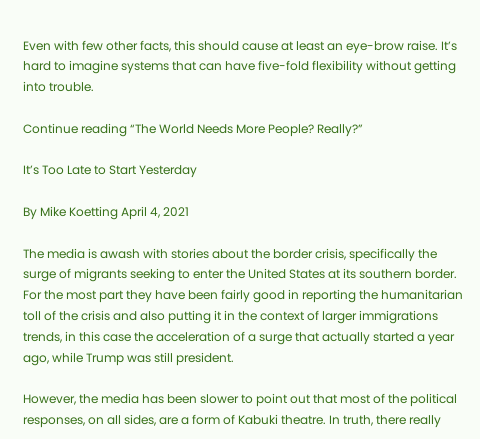Even with few other facts, this should cause at least an eye-brow raise. It’s hard to imagine systems that can have five-fold flexibility without getting into trouble.

Continue reading “The World Needs More People? Really?”

It’s Too Late to Start Yesterday

By Mike Koetting April 4, 2021

The media is awash with stories about the border crisis, specifically the surge of migrants seeking to enter the United States at its southern border. For the most part they have been fairly good in reporting the humanitarian toll of the crisis and also putting it in the context of larger immigrations trends, in this case the acceleration of a surge that actually started a year ago, while Trump was still president.

However, the media has been slower to point out that most of the political responses, on all sides, are a form of Kabuki theatre. In truth, there really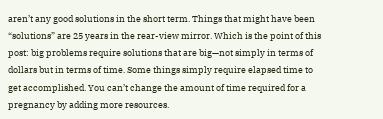aren’t any good solutions in the short term. Things that might have been “solutions” are 25 years in the rear-view mirror. Which is the point of this post: big problems require solutions that are big—not simply in terms of dollars but in terms of time. Some things simply require elapsed time to get accomplished. You can’t change the amount of time required for a pregnancy by adding more resources.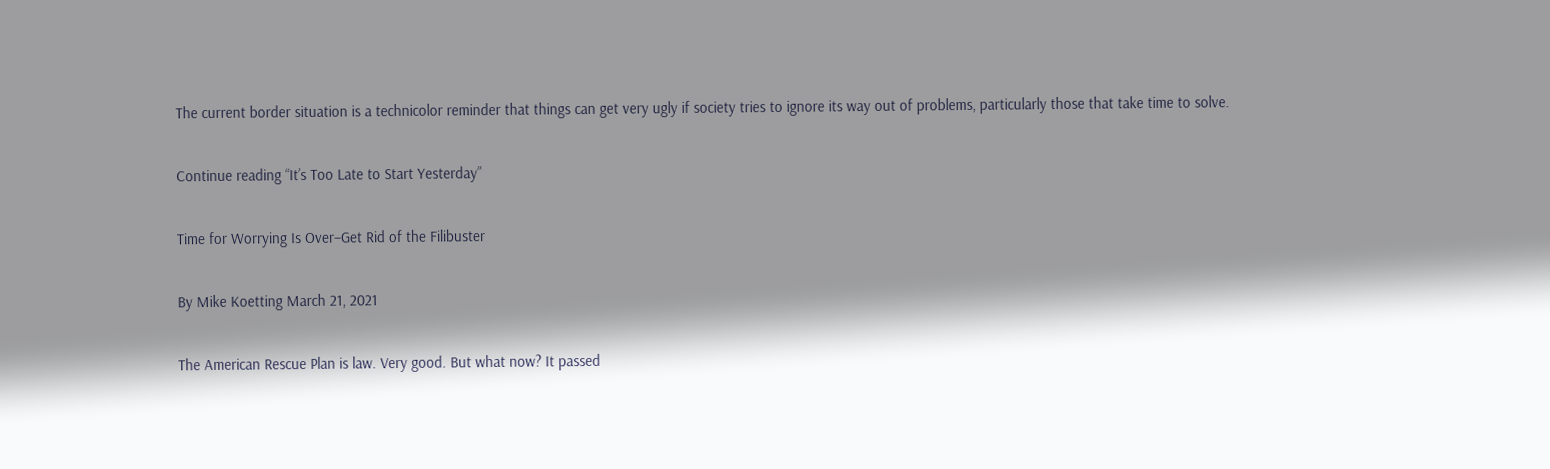The current border situation is a technicolor reminder that things can get very ugly if society tries to ignore its way out of problems, particularly those that take time to solve.

Continue reading “It’s Too Late to Start Yesterday”

Time for Worrying Is Over–Get Rid of the Filibuster

By Mike Koetting March 21, 2021

The American Rescue Plan is law. Very good. But what now? It passed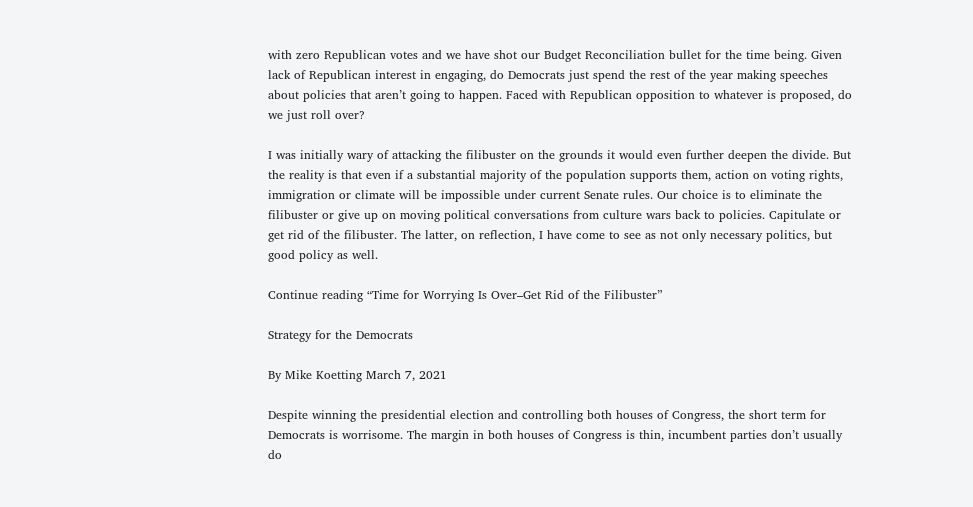with zero Republican votes and we have shot our Budget Reconciliation bullet for the time being. Given lack of Republican interest in engaging, do Democrats just spend the rest of the year making speeches about policies that aren’t going to happen. Faced with Republican opposition to whatever is proposed, do we just roll over?

I was initially wary of attacking the filibuster on the grounds it would even further deepen the divide. But the reality is that even if a substantial majority of the population supports them, action on voting rights, immigration or climate will be impossible under current Senate rules. Our choice is to eliminate the filibuster or give up on moving political conversations from culture wars back to policies. Capitulate or get rid of the filibuster. The latter, on reflection, I have come to see as not only necessary politics, but good policy as well.

Continue reading “Time for Worrying Is Over–Get Rid of the Filibuster”

Strategy for the Democrats

By Mike Koetting March 7, 2021

Despite winning the presidential election and controlling both houses of Congress, the short term for Democrats is worrisome. The margin in both houses of Congress is thin, incumbent parties don’t usually do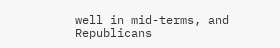well in mid-terms, and Republicans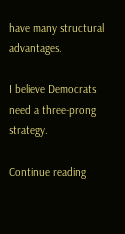have many structural advantages.

I believe Democrats need a three-prong strategy.

Continue reading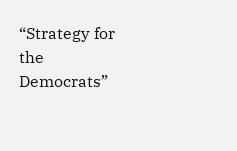“Strategy for the Democrats”